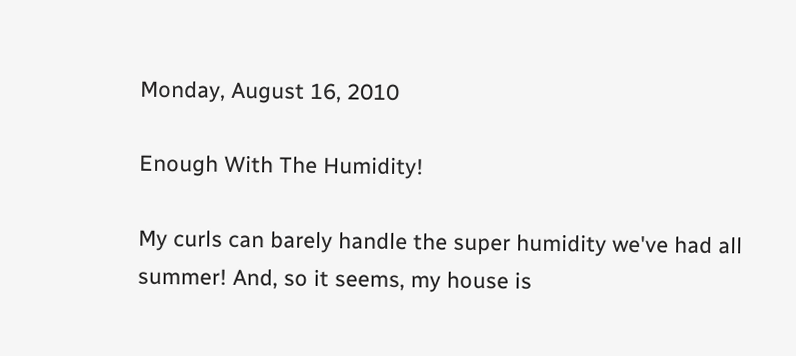Monday, August 16, 2010

Enough With The Humidity!

My curls can barely handle the super humidity we've had all summer! And, so it seems, my house is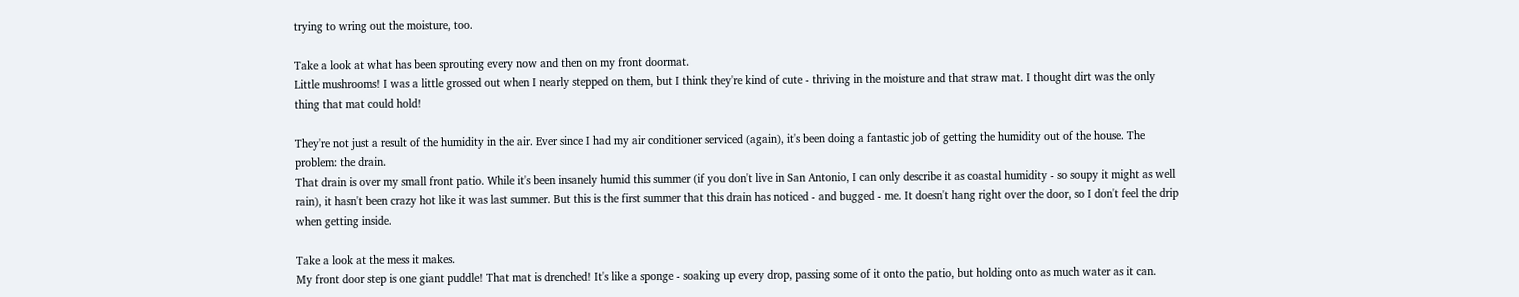trying to wring out the moisture, too.

Take a look at what has been sprouting every now and then on my front doormat.
Little mushrooms! I was a little grossed out when I nearly stepped on them, but I think they're kind of cute - thriving in the moisture and that straw mat. I thought dirt was the only thing that mat could hold!

They're not just a result of the humidity in the air. Ever since I had my air conditioner serviced (again), it's been doing a fantastic job of getting the humidity out of the house. The problem: the drain.
That drain is over my small front patio. While it's been insanely humid this summer (if you don't live in San Antonio, I can only describe it as coastal humidity - so soupy it might as well rain), it hasn't been crazy hot like it was last summer. But this is the first summer that this drain has noticed - and bugged - me. It doesn't hang right over the door, so I don't feel the drip when getting inside.

Take a look at the mess it makes.
My front door step is one giant puddle! That mat is drenched! It's like a sponge - soaking up every drop, passing some of it onto the patio, but holding onto as much water as it can.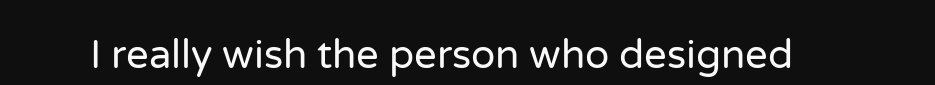I really wish the person who designed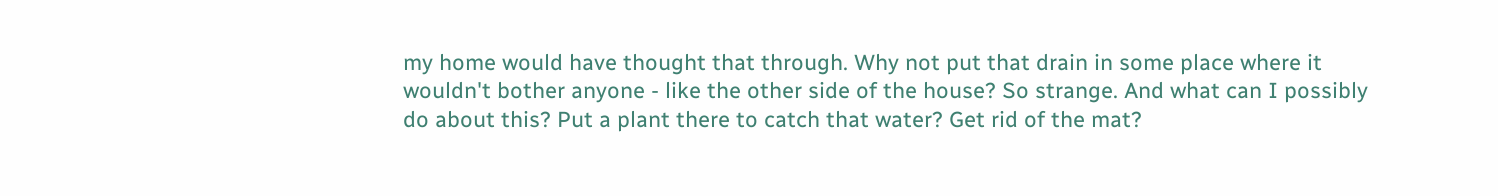my home would have thought that through. Why not put that drain in some place where it wouldn't bother anyone - like the other side of the house? So strange. And what can I possibly do about this? Put a plant there to catch that water? Get rid of the mat?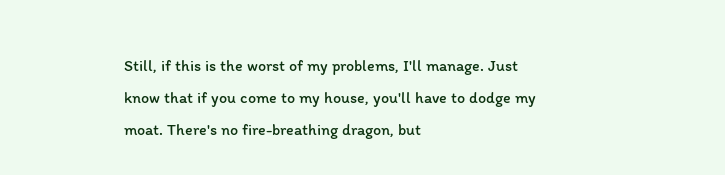Still, if this is the worst of my problems, I'll manage. Just know that if you come to my house, you'll have to dodge my moat. There's no fire-breathing dragon, but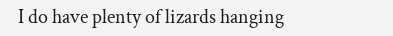I do have plenty of lizards hanging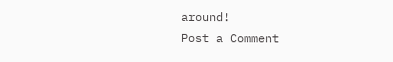around!
Post a Comment